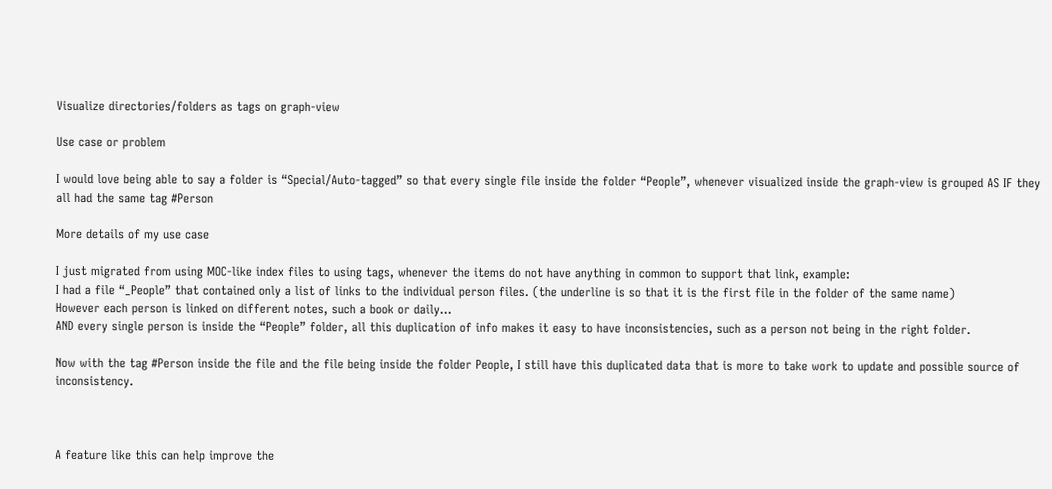Visualize directories/folders as tags on graph-view

Use case or problem

I would love being able to say a folder is “Special/Auto-tagged” so that every single file inside the folder “People”, whenever visualized inside the graph-view is grouped AS IF they all had the same tag #Person

More details of my use case

I just migrated from using MOC-like index files to using tags, whenever the items do not have anything in common to support that link, example:
I had a file “_People” that contained only a list of links to the individual person files. (the underline is so that it is the first file in the folder of the same name)
However each person is linked on different notes, such a book or daily…
AND every single person is inside the “People” folder, all this duplication of info makes it easy to have inconsistencies, such as a person not being in the right folder.

Now with the tag #Person inside the file and the file being inside the folder People, I still have this duplicated data that is more to take work to update and possible source of inconsistency.



A feature like this can help improve the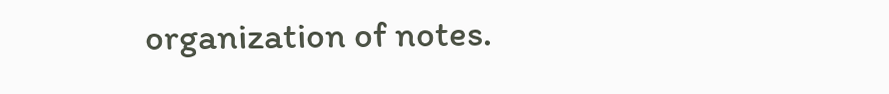organization of notes.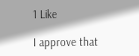1 Like

I approve that